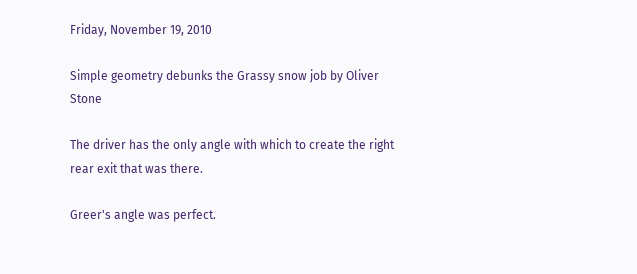Friday, November 19, 2010

Simple geometry debunks the Grassy snow job by Oliver Stone

The driver has the only angle with which to create the right rear exit that was there.

Greer's angle was perfect.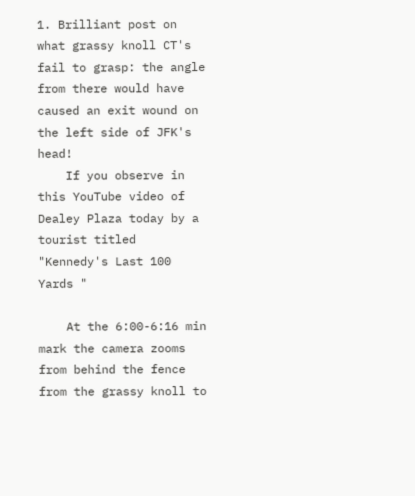1. Brilliant post on what grassy knoll CT's fail to grasp: the angle from there would have caused an exit wound on the left side of JFK's head!
    If you observe in this YouTube video of Dealey Plaza today by a tourist titled "Kennedy's Last 100 Yards "

    At the 6:00-6:16 min mark the camera zooms from behind the fence from the grassy knoll to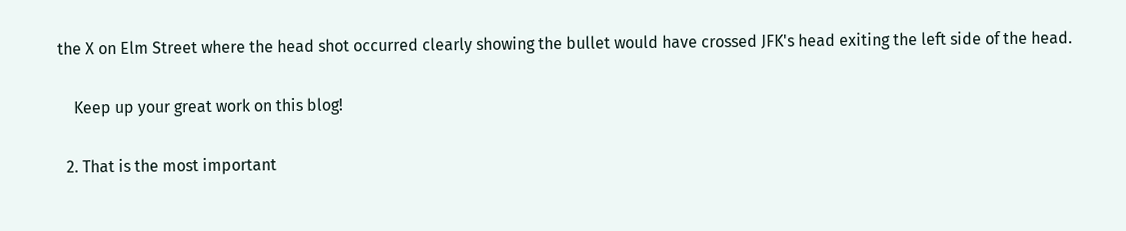the X on Elm Street where the head shot occurred clearly showing the bullet would have crossed JFK's head exiting the left side of the head.

    Keep up your great work on this blog!

  2. That is the most important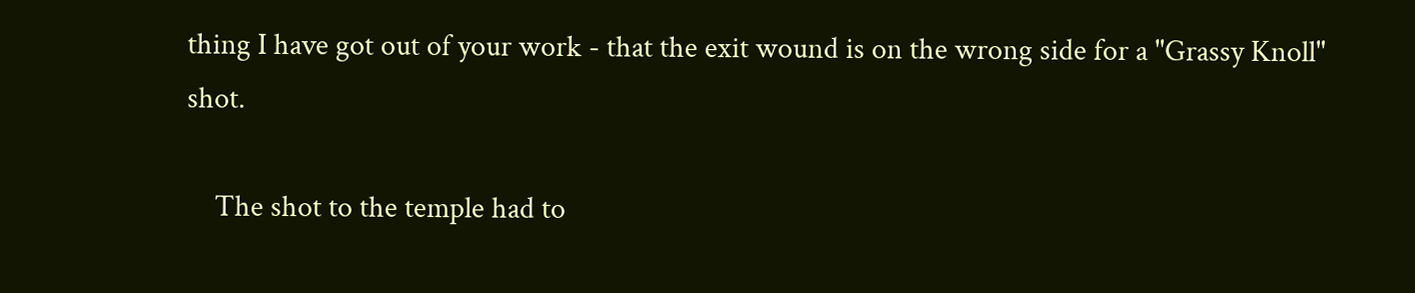thing I have got out of your work - that the exit wound is on the wrong side for a "Grassy Knoll" shot.

    The shot to the temple had to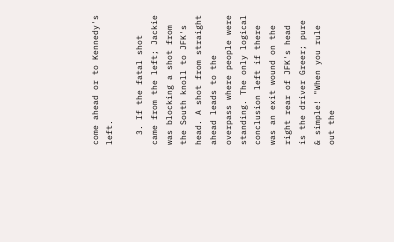come ahead or to Kennedy's left.

  3. If the fatal shot came from the left; Jackie was blocking a shot from the South knoll to JFK's head. A shot from straight ahead leads to the overpass where people were standing. The only logical conclusion left if there was an exit wound on the right rear of JFK's head is the driver Greer; pure & simple! "When you rule out the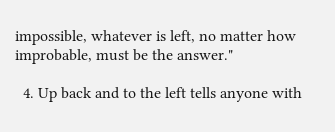impossible, whatever is left, no matter how improbable, must be the answer."

  4. Up back and to the left tells anyone with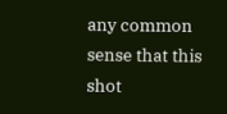any common sense that this shot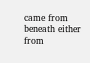came from beneath either from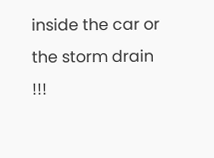inside the car or the storm drain !!!